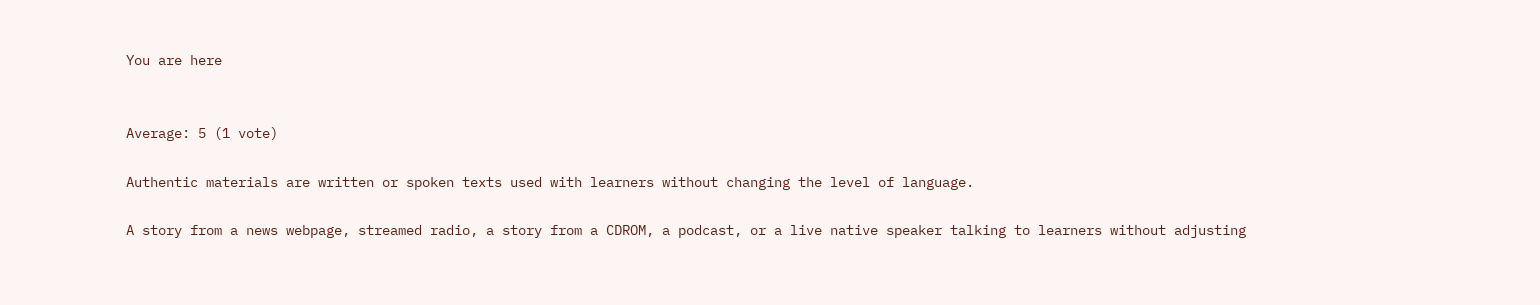You are here


Average: 5 (1 vote)

Authentic materials are written or spoken texts used with learners without changing the level of language.

A story from a news webpage, streamed radio, a story from a CDROM, a podcast, or a live native speaker talking to learners without adjusting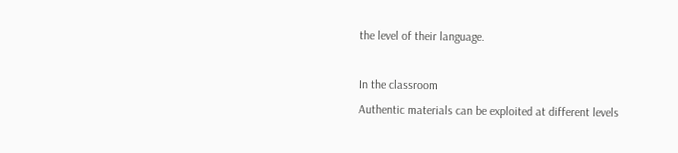the level of their language.

In the classroom
Authentic materials can be exploited at different levels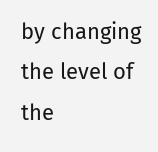by changing the level of the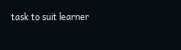task to suit learner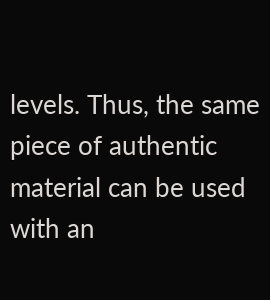levels. Thus, the same piece of authentic material can be used with an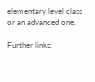elementary level class or an advanced one.

Further links: